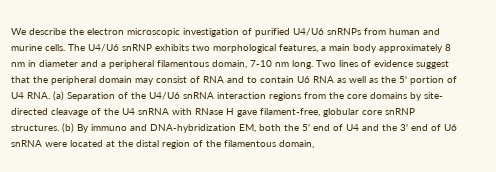We describe the electron microscopic investigation of purified U4/U6 snRNPs from human and murine cells. The U4/U6 snRNP exhibits two morphological features, a main body approximately 8 nm in diameter and a peripheral filamentous domain, 7-10 nm long. Two lines of evidence suggest that the peripheral domain may consist of RNA and to contain U6 RNA as well as the 5' portion of U4 RNA. (a) Separation of the U4/U6 snRNA interaction regions from the core domains by site-directed cleavage of the U4 snRNA with RNase H gave filament-free, globular core snRNP structures. (b) By immuno and DNA-hybridization EM, both the 5' end of U4 and the 3' end of U6 snRNA were located at the distal region of the filamentous domain,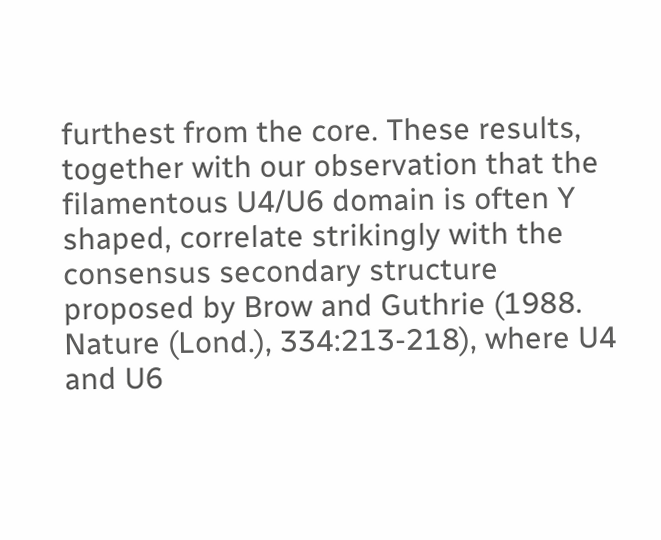furthest from the core. These results, together with our observation that the filamentous U4/U6 domain is often Y shaped, correlate strikingly with the consensus secondary structure proposed by Brow and Guthrie (1988. Nature (Lond.), 334:213-218), where U4 and U6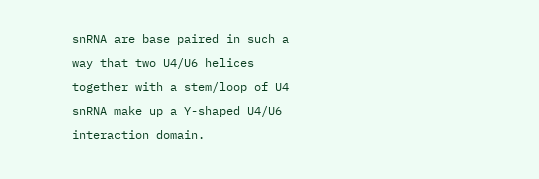snRNA are base paired in such a way that two U4/U6 helices together with a stem/loop of U4 snRNA make up a Y-shaped U4/U6 interaction domain.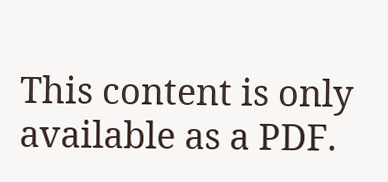This content is only available as a PDF.